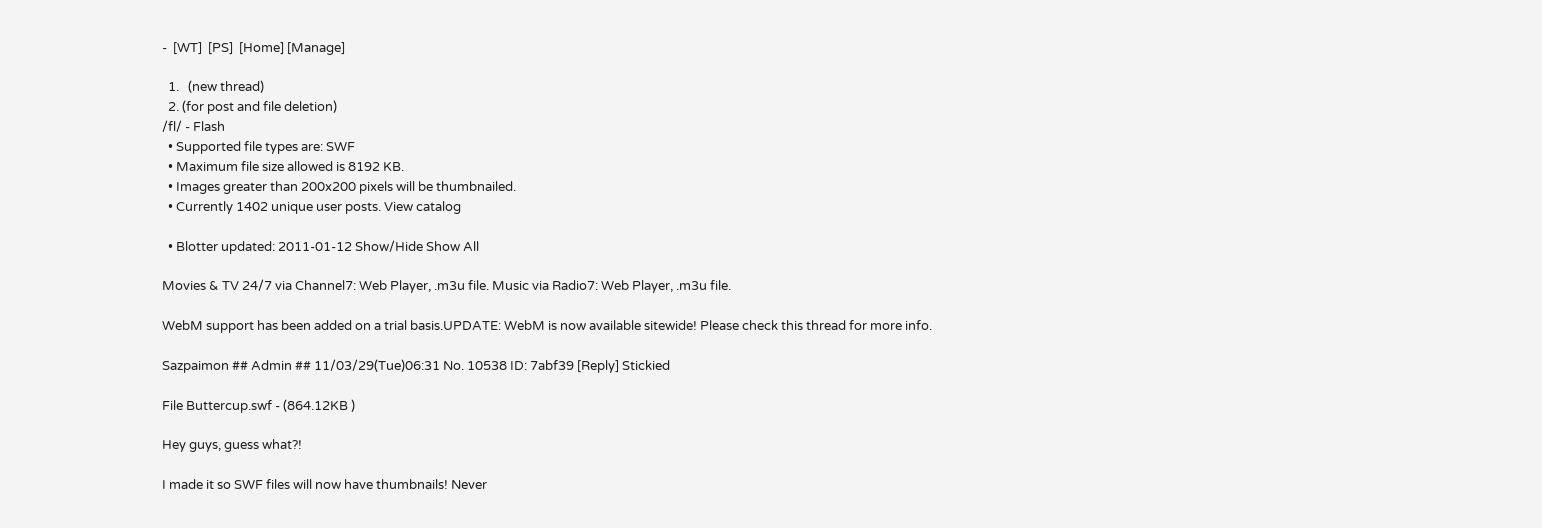-  [WT]  [PS]  [Home] [Manage]

  1.   (new thread)
  2. (for post and file deletion)
/fl/ - Flash
  • Supported file types are: SWF
  • Maximum file size allowed is 8192 KB.
  • Images greater than 200x200 pixels will be thumbnailed.
  • Currently 1402 unique user posts. View catalog

  • Blotter updated: 2011-01-12 Show/Hide Show All

Movies & TV 24/7 via Channel7: Web Player, .m3u file. Music via Radio7: Web Player, .m3u file.

WebM support has been added on a trial basis.UPDATE: WebM is now available sitewide! Please check this thread for more info.

Sazpaimon ## Admin ## 11/03/29(Tue)06:31 No. 10538 ID: 7abf39 [Reply] Stickied

File Buttercup.swf - (864.12KB )

Hey guys, guess what?!

I made it so SWF files will now have thumbnails! Never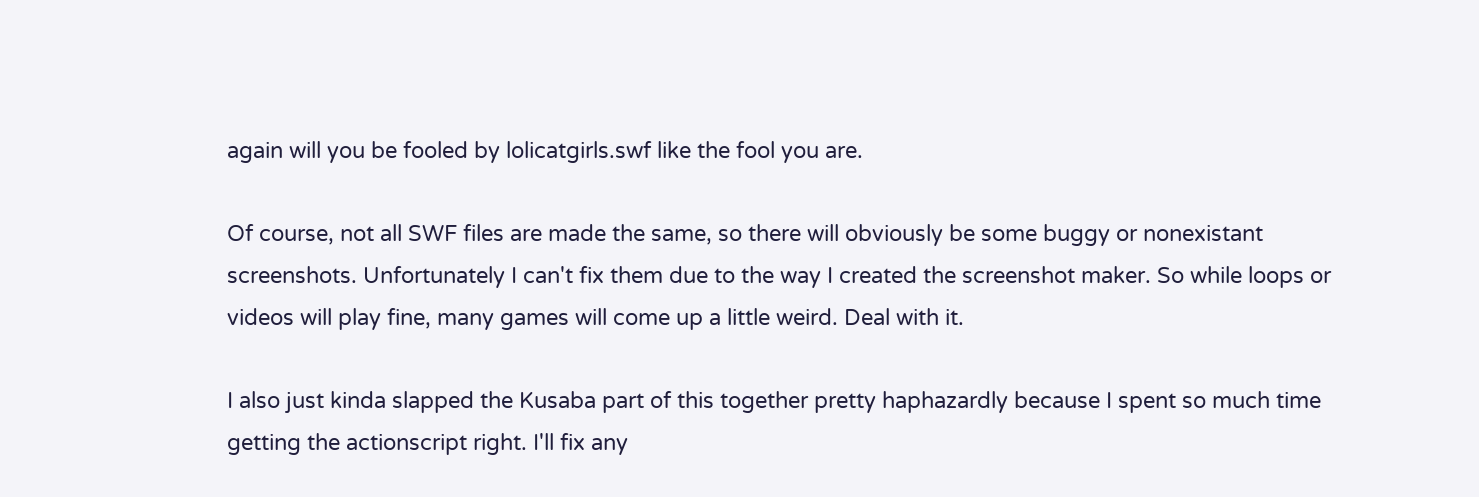again will you be fooled by lolicatgirls.swf like the fool you are.

Of course, not all SWF files are made the same, so there will obviously be some buggy or nonexistant screenshots. Unfortunately I can't fix them due to the way I created the screenshot maker. So while loops or videos will play fine, many games will come up a little weird. Deal with it.

I also just kinda slapped the Kusaba part of this together pretty haphazardly because I spent so much time getting the actionscript right. I'll fix any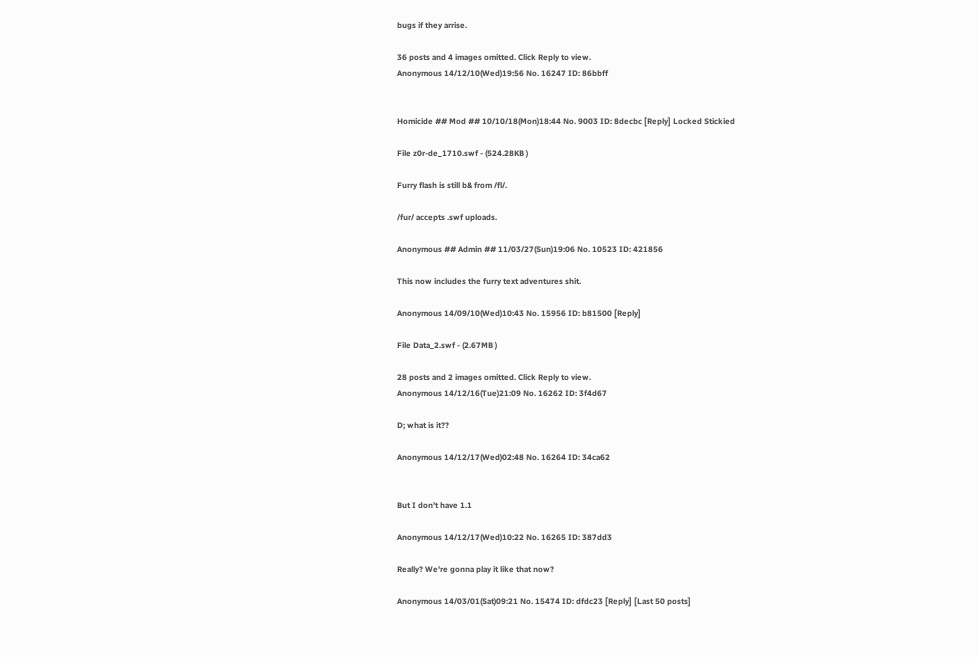bugs if they arrise.

36 posts and 4 images omitted. Click Reply to view.
Anonymous 14/12/10(Wed)19:56 No. 16247 ID: 86bbff


Homicide ## Mod ## 10/10/18(Mon)18:44 No. 9003 ID: 8decbc [Reply] Locked Stickied

File z0r-de_1710.swf - (524.28KB )

Furry flash is still b& from /fl/.

/fur/ accepts .swf uploads.

Anonymous ## Admin ## 11/03/27(Sun)19:06 No. 10523 ID: 421856

This now includes the furry text adventures shit.

Anonymous 14/09/10(Wed)10:43 No. 15956 ID: b81500 [Reply]

File Data_2.swf - (2.67MB )

28 posts and 2 images omitted. Click Reply to view.
Anonymous 14/12/16(Tue)21:09 No. 16262 ID: 3f4d67

D; what is it??

Anonymous 14/12/17(Wed)02:48 No. 16264 ID: 34ca62


But I don't have 1.1

Anonymous 14/12/17(Wed)10:22 No. 16265 ID: 387dd3

Really? We're gonna play it like that now?

Anonymous 14/03/01(Sat)09:21 No. 15474 ID: dfdc23 [Reply] [Last 50 posts]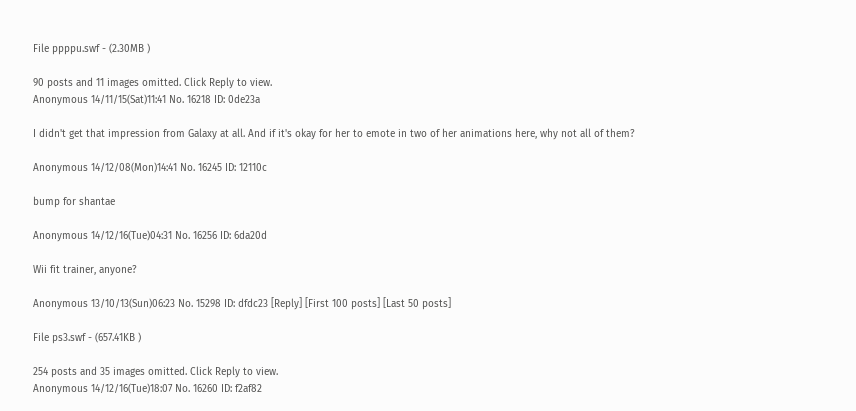File ppppu.swf - (2.30MB )

90 posts and 11 images omitted. Click Reply to view.
Anonymous 14/11/15(Sat)11:41 No. 16218 ID: 0de23a

I didn't get that impression from Galaxy at all. And if it's okay for her to emote in two of her animations here, why not all of them?

Anonymous 14/12/08(Mon)14:41 No. 16245 ID: 12110c

bump for shantae

Anonymous 14/12/16(Tue)04:31 No. 16256 ID: 6da20d

Wii fit trainer, anyone?

Anonymous 13/10/13(Sun)06:23 No. 15298 ID: dfdc23 [Reply] [First 100 posts] [Last 50 posts]

File ps3.swf - (657.41KB )

254 posts and 35 images omitted. Click Reply to view.
Anonymous 14/12/16(Tue)18:07 No. 16260 ID: f2af82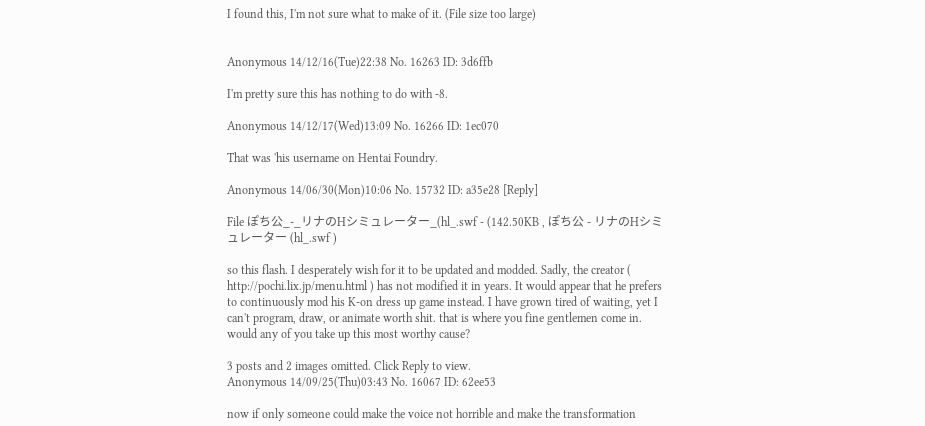I found this, I'm not sure what to make of it. (File size too large)


Anonymous 14/12/16(Tue)22:38 No. 16263 ID: 3d6ffb

I'm pretty sure this has nothing to do with -8.

Anonymous 14/12/17(Wed)13:09 No. 16266 ID: 1ec070

That was 'his username on Hentai Foundry.

Anonymous 14/06/30(Mon)10:06 No. 15732 ID: a35e28 [Reply]

File ぽち公_-_リナのHシミュレーター_(hl_.swf - (142.50KB , ぽち公 - リナのHシミュレーター (hl_.swf )

so this flash. I desperately wish for it to be updated and modded. Sadly, the creator ( http://pochi.lix.jp/menu.html ) has not modified it in years. It would appear that he prefers to continuously mod his K-on dress up game instead. I have grown tired of waiting, yet I can't program, draw, or animate worth shit. that is where you fine gentlemen come in. would any of you take up this most worthy cause?

3 posts and 2 images omitted. Click Reply to view.
Anonymous 14/09/25(Thu)03:43 No. 16067 ID: 62ee53

now if only someone could make the voice not horrible and make the transformation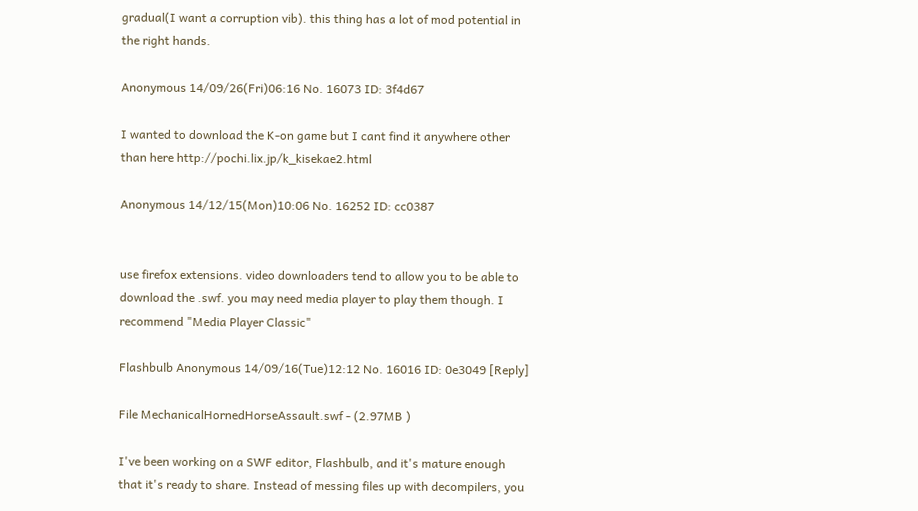gradual(I want a corruption vib). this thing has a lot of mod potential in the right hands.

Anonymous 14/09/26(Fri)06:16 No. 16073 ID: 3f4d67

I wanted to download the K-on game but I cant find it anywhere other than here http://pochi.lix.jp/k_kisekae2.html

Anonymous 14/12/15(Mon)10:06 No. 16252 ID: cc0387


use firefox extensions. video downloaders tend to allow you to be able to download the .swf. you may need media player to play them though. I recommend "Media Player Classic"

Flashbulb Anonymous 14/09/16(Tue)12:12 No. 16016 ID: 0e3049 [Reply]

File MechanicalHornedHorseAssault.swf - (2.97MB )

I've been working on a SWF editor, Flashbulb, and it's mature enough that it's ready to share. Instead of messing files up with decompilers, you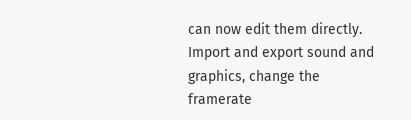can now edit them directly. Import and export sound and graphics, change the framerate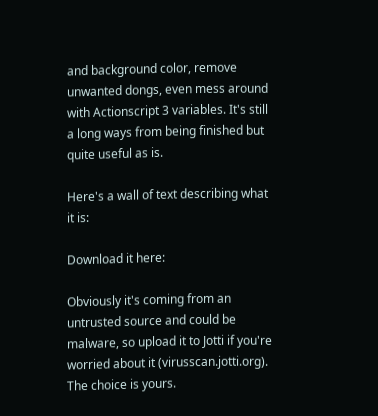and background color, remove unwanted dongs, even mess around with Actionscript 3 variables. It's still a long ways from being finished but quite useful as is.

Here's a wall of text describing what it is:

Download it here:

Obviously it's coming from an untrusted source and could be malware, so upload it to Jotti if you're worried about it (virusscan.jotti.org). The choice is yours.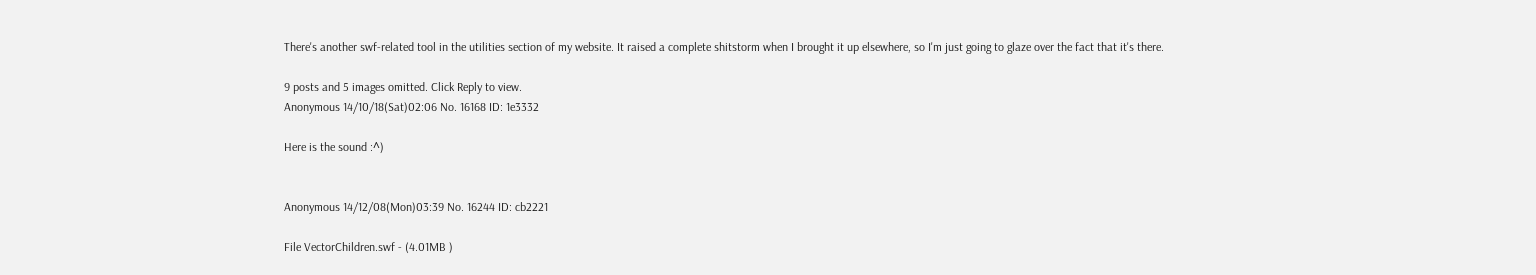There's another swf-related tool in the utilities section of my website. It raised a complete shitstorm when I brought it up elsewhere, so I'm just going to glaze over the fact that it's there.

9 posts and 5 images omitted. Click Reply to view.
Anonymous 14/10/18(Sat)02:06 No. 16168 ID: 1e3332

Here is the sound :^)


Anonymous 14/12/08(Mon)03:39 No. 16244 ID: cb2221

File VectorChildren.swf - (4.01MB )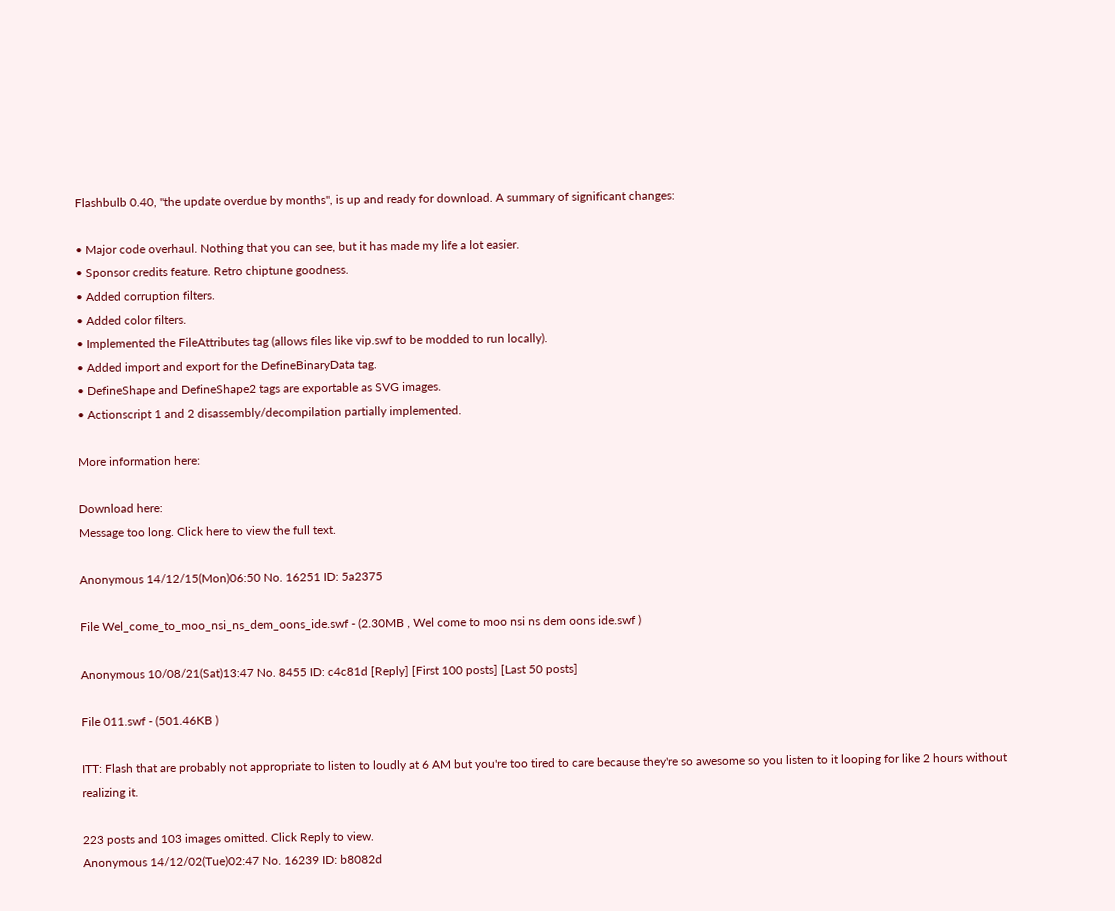Flashbulb 0.40, "the update overdue by months", is up and ready for download. A summary of significant changes:

• Major code overhaul. Nothing that you can see, but it has made my life a lot easier.
• Sponsor credits feature. Retro chiptune goodness.
• Added corruption filters.
• Added color filters.
• Implemented the FileAttributes tag (allows files like vip.swf to be modded to run locally).
• Added import and export for the DefineBinaryData tag.
• DefineShape and DefineShape2 tags are exportable as SVG images.
• Actionscript 1 and 2 disassembly/decompilation partially implemented.

More information here:

Download here:
Message too long. Click here to view the full text.

Anonymous 14/12/15(Mon)06:50 No. 16251 ID: 5a2375

File Wel_come_to_moo_nsi_ns_dem_oons_ide.swf - (2.30MB , Wel come to moo nsi ns dem oons ide.swf )

Anonymous 10/08/21(Sat)13:47 No. 8455 ID: c4c81d [Reply] [First 100 posts] [Last 50 posts]

File 011.swf - (501.46KB )

ITT: Flash that are probably not appropriate to listen to loudly at 6 AM but you're too tired to care because they're so awesome so you listen to it looping for like 2 hours without realizing it.

223 posts and 103 images omitted. Click Reply to view.
Anonymous 14/12/02(Tue)02:47 No. 16239 ID: b8082d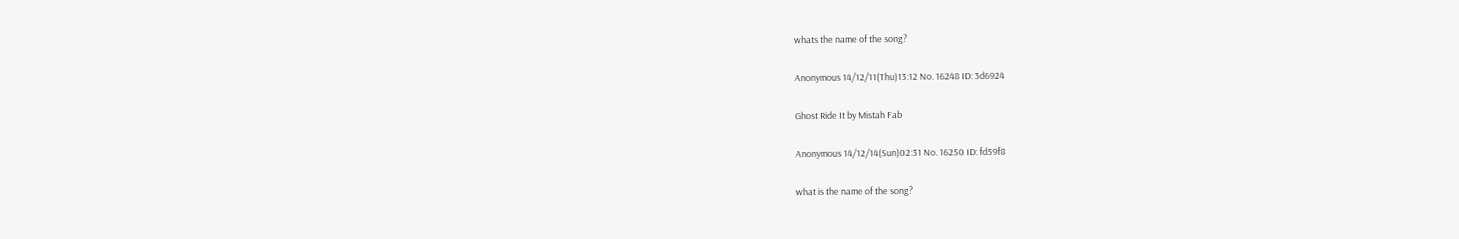whats the name of the song?

Anonymous 14/12/11(Thu)13:12 No. 16248 ID: 3d6924

Ghost Ride It by Mistah Fab

Anonymous 14/12/14(Sun)02:31 No. 16250 ID: fd59f8

what is the name of the song?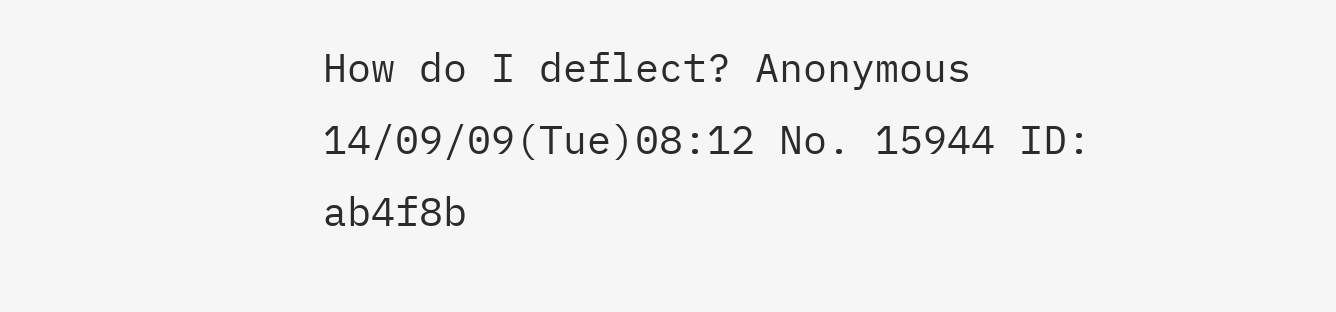How do I deflect? Anonymous 14/09/09(Tue)08:12 No. 15944 ID: ab4f8b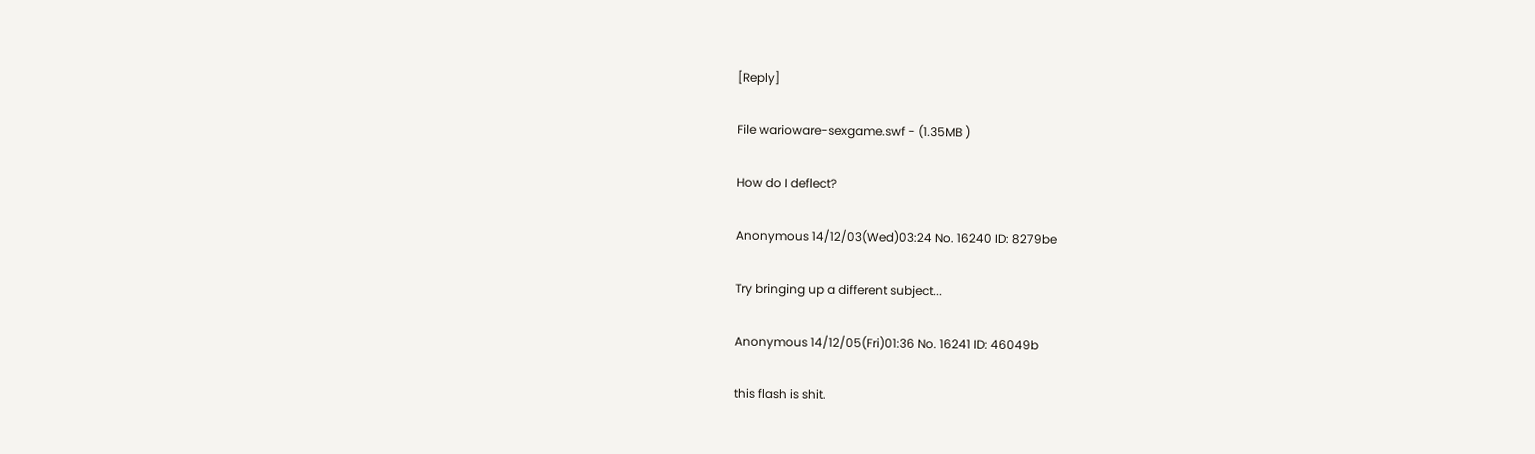[Reply]

File warioware-sexgame.swf - (1.35MB )

How do I deflect?

Anonymous 14/12/03(Wed)03:24 No. 16240 ID: 8279be

Try bringing up a different subject...

Anonymous 14/12/05(Fri)01:36 No. 16241 ID: 46049b

this flash is shit.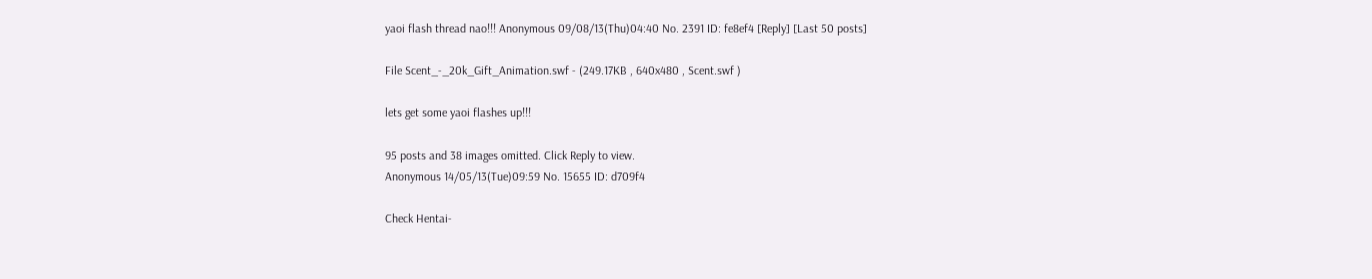yaoi flash thread nao!!! Anonymous 09/08/13(Thu)04:40 No. 2391 ID: fe8ef4 [Reply] [Last 50 posts]

File Scent_-_20k_Gift_Animation.swf - (249.17KB , 640x480 , Scent.swf )

lets get some yaoi flashes up!!!

95 posts and 38 images omitted. Click Reply to view.
Anonymous 14/05/13(Tue)09:59 No. 15655 ID: d709f4

Check Hentai-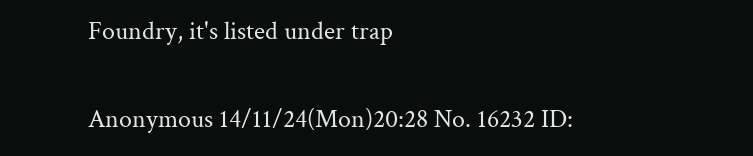Foundry, it's listed under trap

Anonymous 14/11/24(Mon)20:28 No. 16232 ID: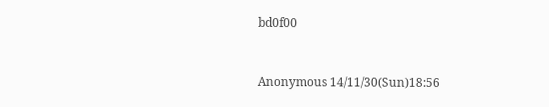bd0f00


Anonymous 14/11/30(Sun)18:56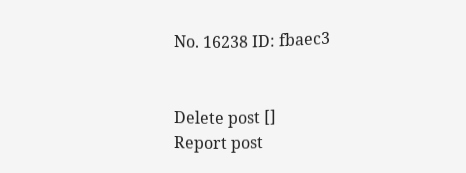No. 16238 ID: fbaec3


Delete post []
Report post